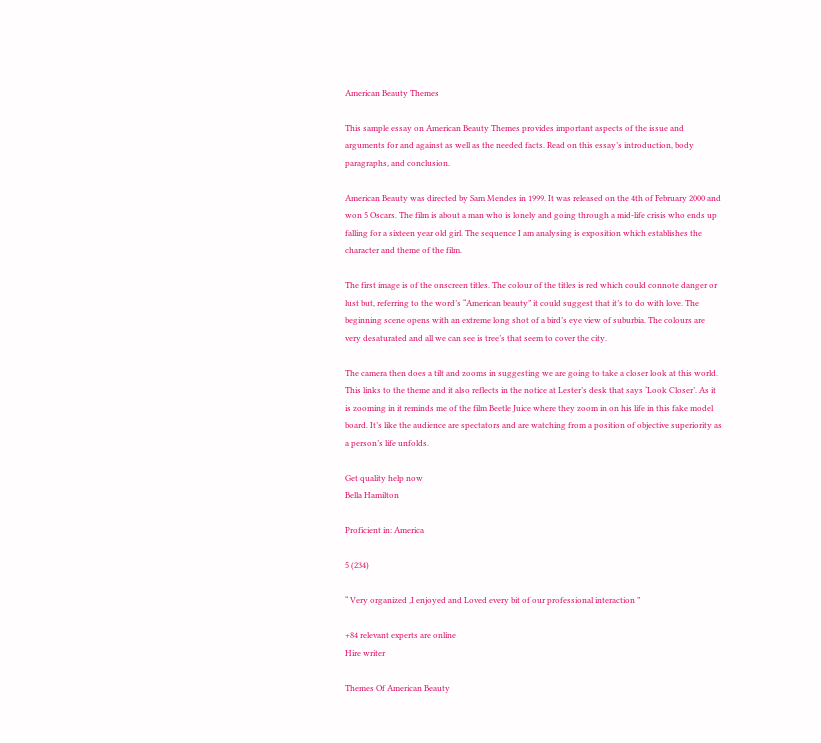American Beauty Themes

This sample essay on American Beauty Themes provides important aspects of the issue and arguments for and against as well as the needed facts. Read on this essay’s introduction, body paragraphs, and conclusion.

American Beauty was directed by Sam Mendes in 1999. It was released on the 4th of February 2000 and won 5 Oscars. The film is about a man who is lonely and going through a mid-life crisis who ends up falling for a sixteen year old girl. The sequence I am analysing is exposition which establishes the character and theme of the film.

The first image is of the onscreen titles. The colour of the titles is red which could connote danger or lust but, referring to the word’s “American beauty” it could suggest that it’s to do with love. The beginning scene opens with an extreme long shot of a bird’s eye view of suburbia. The colours are very desaturated and all we can see is tree’s that seem to cover the city.

The camera then does a tilt and zooms in suggesting we are going to take a closer look at this world. This links to the theme and it also reflects in the notice at Lester’s desk that says ‘Look Closer’. As it is zooming in it reminds me of the film Beetle Juice where they zoom in on his life in this fake model board. It’s like the audience are spectators and are watching from a position of objective superiority as a person’s life unfolds.

Get quality help now
Bella Hamilton

Proficient in: America

5 (234)

“ Very organized ,I enjoyed and Loved every bit of our professional interaction ”

+84 relevant experts are online
Hire writer

Themes Of American Beauty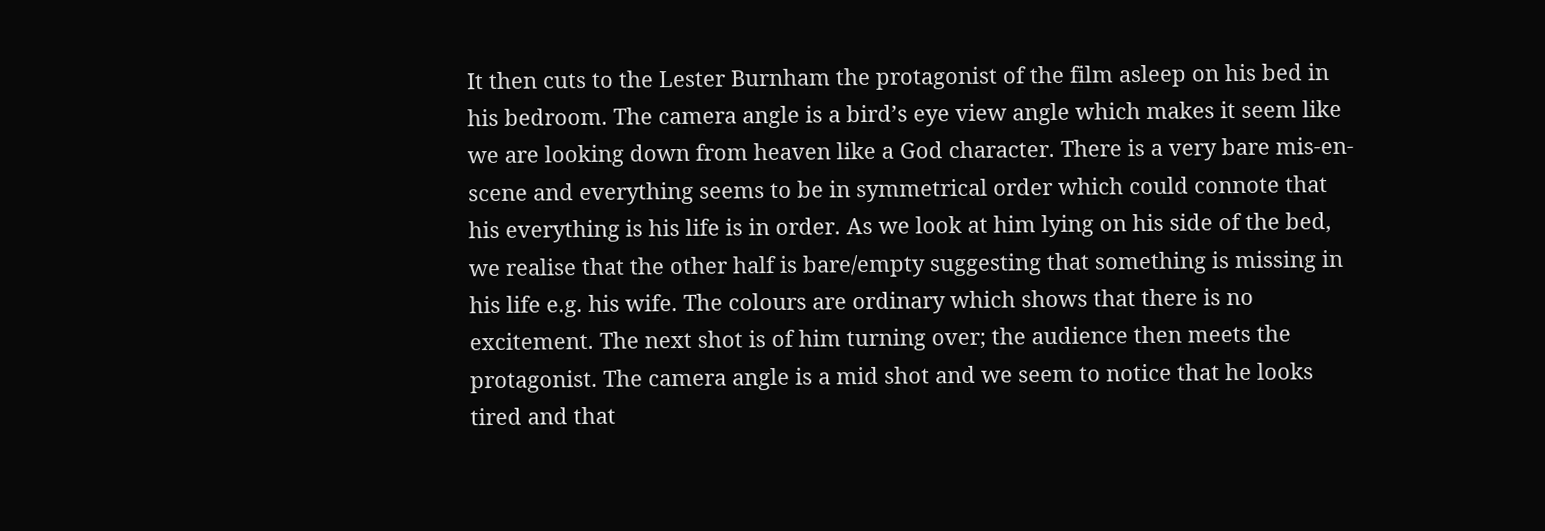It then cuts to the Lester Burnham the protagonist of the film asleep on his bed in his bedroom. The camera angle is a bird’s eye view angle which makes it seem like we are looking down from heaven like a God character. There is a very bare mis-en-scene and everything seems to be in symmetrical order which could connote that his everything is his life is in order. As we look at him lying on his side of the bed, we realise that the other half is bare/empty suggesting that something is missing in his life e.g. his wife. The colours are ordinary which shows that there is no excitement. The next shot is of him turning over; the audience then meets the protagonist. The camera angle is a mid shot and we seem to notice that he looks tired and that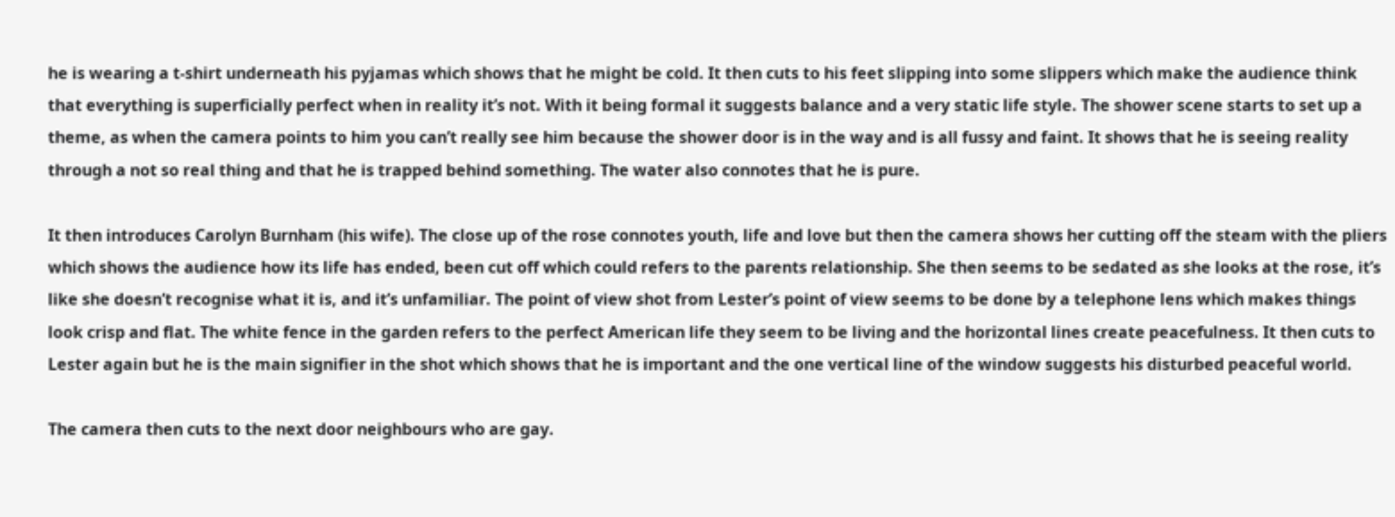he is wearing a t-shirt underneath his pyjamas which shows that he might be cold. It then cuts to his feet slipping into some slippers which make the audience think that everything is superficially perfect when in reality it’s not. With it being formal it suggests balance and a very static life style. The shower scene starts to set up a theme, as when the camera points to him you can’t really see him because the shower door is in the way and is all fussy and faint. It shows that he is seeing reality through a not so real thing and that he is trapped behind something. The water also connotes that he is pure.

It then introduces Carolyn Burnham (his wife). The close up of the rose connotes youth, life and love but then the camera shows her cutting off the steam with the pliers which shows the audience how its life has ended, been cut off which could refers to the parents relationship. She then seems to be sedated as she looks at the rose, it’s like she doesn’t recognise what it is, and it’s unfamiliar. The point of view shot from Lester’s point of view seems to be done by a telephone lens which makes things look crisp and flat. The white fence in the garden refers to the perfect American life they seem to be living and the horizontal lines create peacefulness. It then cuts to Lester again but he is the main signifier in the shot which shows that he is important and the one vertical line of the window suggests his disturbed peaceful world.

The camera then cuts to the next door neighbours who are gay.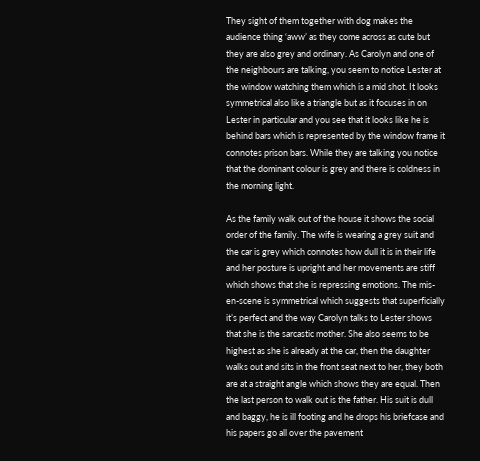They sight of them together with dog makes the audience thing ‘aww’ as they come across as cute but they are also grey and ordinary. As Carolyn and one of the neighbours are talking, you seem to notice Lester at the window watching them which is a mid shot. It looks symmetrical also like a triangle but as it focuses in on Lester in particular and you see that it looks like he is behind bars which is represented by the window frame it connotes prison bars. While they are talking you notice that the dominant colour is grey and there is coldness in the morning light.

As the family walk out of the house it shows the social order of the family. The wife is wearing a grey suit and the car is grey which connotes how dull it is in their life and her posture is upright and her movements are stiff which shows that she is repressing emotions. The mis-en-scene is symmetrical which suggests that superficially it’s perfect and the way Carolyn talks to Lester shows that she is the sarcastic mother. She also seems to be highest as she is already at the car, then the daughter walks out and sits in the front seat next to her, they both are at a straight angle which shows they are equal. Then the last person to walk out is the father. His suit is dull and baggy, he is ill footing and he drops his briefcase and his papers go all over the pavement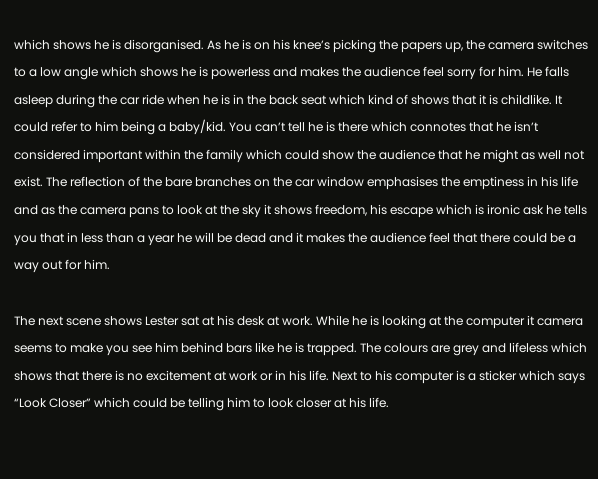which shows he is disorganised. As he is on his knee’s picking the papers up, the camera switches to a low angle which shows he is powerless and makes the audience feel sorry for him. He falls asleep during the car ride when he is in the back seat which kind of shows that it is childlike. It could refer to him being a baby/kid. You can’t tell he is there which connotes that he isn’t considered important within the family which could show the audience that he might as well not exist. The reflection of the bare branches on the car window emphasises the emptiness in his life and as the camera pans to look at the sky it shows freedom, his escape which is ironic ask he tells you that in less than a year he will be dead and it makes the audience feel that there could be a way out for him.

The next scene shows Lester sat at his desk at work. While he is looking at the computer it camera seems to make you see him behind bars like he is trapped. The colours are grey and lifeless which shows that there is no excitement at work or in his life. Next to his computer is a sticker which says “Look Closer” which could be telling him to look closer at his life.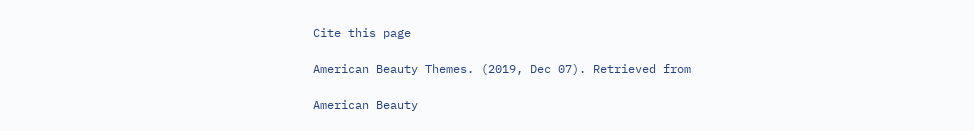Cite this page

American Beauty Themes. (2019, Dec 07). Retrieved from

American Beauty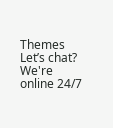Themes
Let’s chat?  We're online 24/7